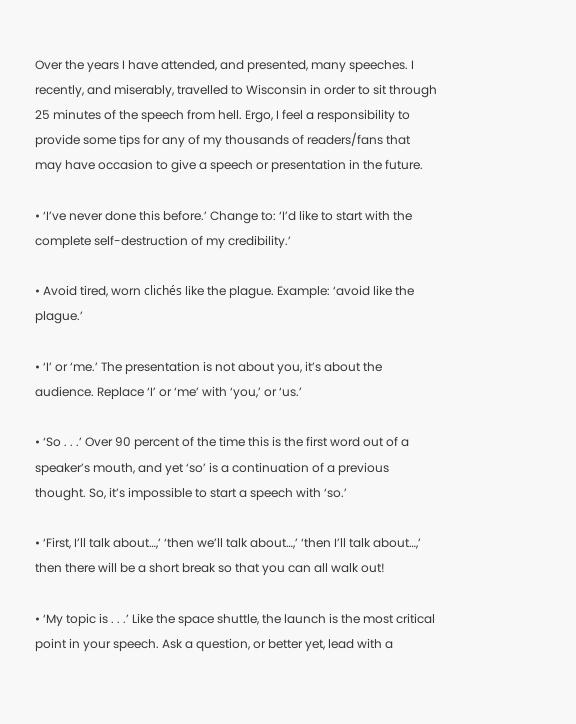Over the years I have attended, and presented, many speeches. I recently, and miserably, travelled to Wisconsin in order to sit through 25 minutes of the speech from hell. Ergo, I feel a responsibility to provide some tips for any of my thousands of readers/fans that may have occasion to give a speech or presentation in the future.

• ‘I’ve never done this before.’ Change to: ‘I’d like to start with the complete self-destruction of my credibility.’

• Avoid tired, worn clichés like the plague. Example: ‘avoid like the plague.’

• ‘I’ or ‘me.’ The presentation is not about you, it’s about the audience. Replace ‘I’ or ‘me’ with ‘you,’ or ‘us.’

• ‘So . . .’ Over 90 percent of the time this is the first word out of a speaker’s mouth, and yet ‘so’ is a continuation of a previous thought. So, it’s impossible to start a speech with ‘so.’

• ‘First, I’ll talk about…,’ ‘then we’ll talk about…,’ ‘then I’ll talk about…,’ then there will be a short break so that you can all walk out!

• ‘My topic is . . .’ Like the space shuttle, the launch is the most critical point in your speech. Ask a question, or better yet, lead with a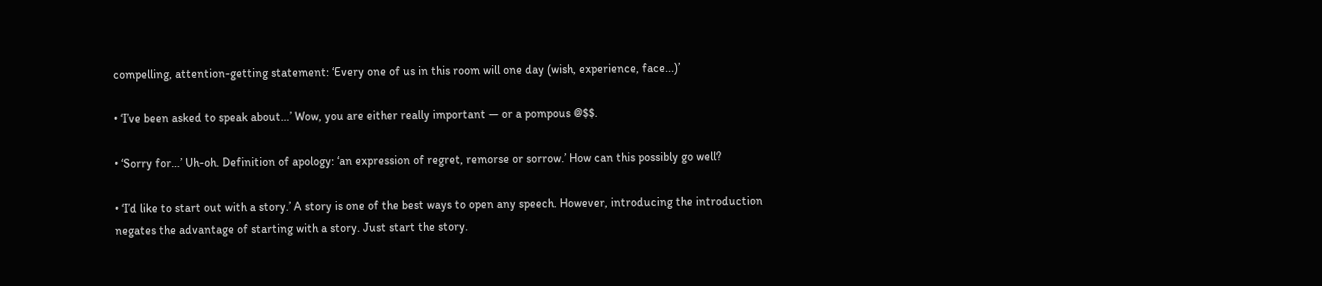compelling, attention-getting statement: ‘Every one of us in this room will one day (wish, experience, face...)’

• ‘I’ve been asked to speak about…’ Wow, you are either really important — or a pompous @$$.

• ‘Sorry for…’ Uh-oh. Definition of apology: ‘an expression of regret, remorse or sorrow.’ How can this possibly go well?

• ‘I’d like to start out with a story.’ A story is one of the best ways to open any speech. However, introducing the introduction negates the advantage of starting with a story. Just start the story.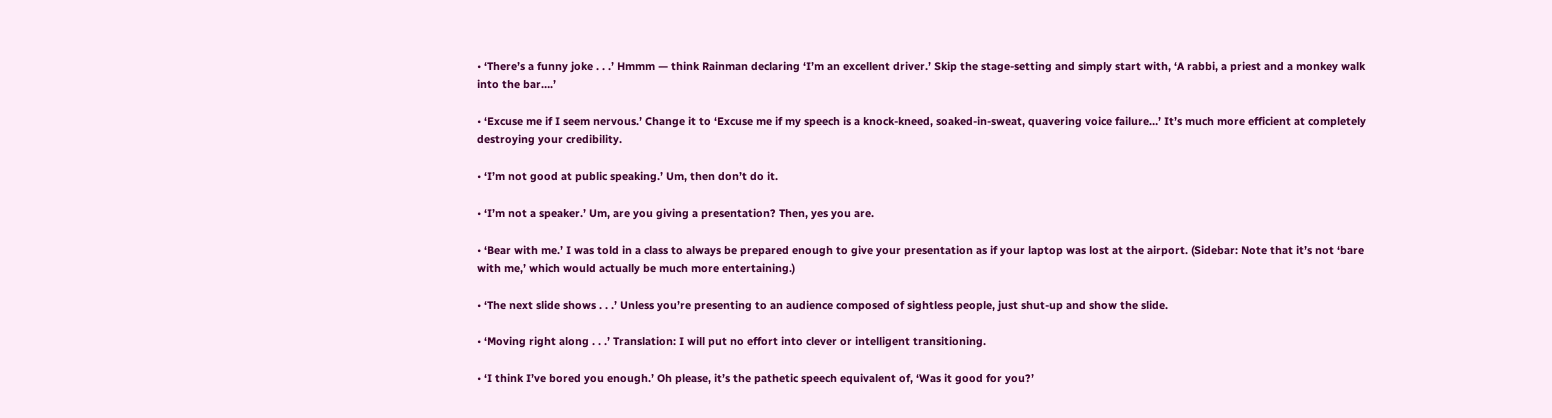• ‘There’s a funny joke . . .’ Hmmm — think Rainman declaring ‘I’m an excellent driver.’ Skip the stage-setting and simply start with, ‘A rabbi, a priest and a monkey walk into the bar….’

• ‘Excuse me if I seem nervous.’ Change it to ‘Excuse me if my speech is a knock-kneed, soaked-in-sweat, quavering voice failure…’ It’s much more efficient at completely destroying your credibility.

• ‘I’m not good at public speaking.’ Um, then don’t do it.

• ‘I’m not a speaker.’ Um, are you giving a presentation? Then, yes you are.

• ‘Bear with me.’ I was told in a class to always be prepared enough to give your presentation as if your laptop was lost at the airport. (Sidebar: Note that it’s not ‘bare with me,’ which would actually be much more entertaining.)

• ‘The next slide shows . . .’ Unless you’re presenting to an audience composed of sightless people, just shut-up and show the slide.

• ‘Moving right along . . .’ Translation: I will put no effort into clever or intelligent transitioning.

• ‘I think I’ve bored you enough.’ Oh please, it’s the pathetic speech equivalent of, ‘Was it good for you?’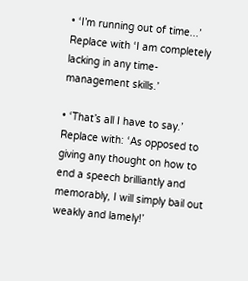• ‘I’m running out of time...’ Replace with ‘I am completely lacking in any time-management skills.’

• ‘That’s all I have to say.’ Replace with: ‘As opposed to giving any thought on how to end a speech brilliantly and memorably, I will simply bail out weakly and lamely!’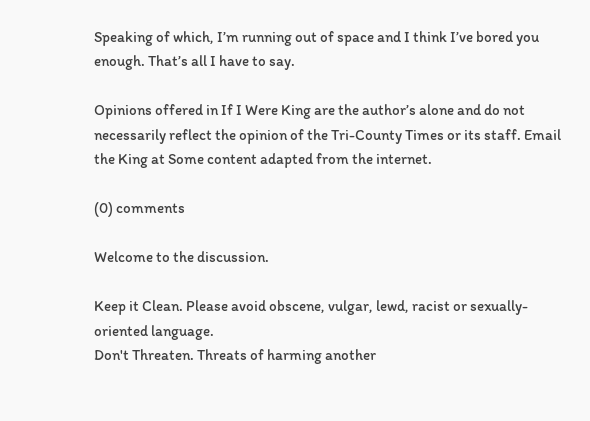Speaking of which, I’m running out of space and I think I’ve bored you enough. That’s all I have to say.

Opinions offered in If I Were King are the author’s alone and do not necessarily reflect the opinion of the Tri-County Times or its staff. Email the King at Some content adapted from the internet.

(0) comments

Welcome to the discussion.

Keep it Clean. Please avoid obscene, vulgar, lewd, racist or sexually-oriented language.
Don't Threaten. Threats of harming another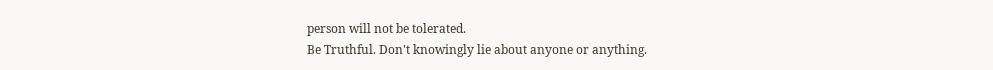person will not be tolerated.
Be Truthful. Don't knowingly lie about anyone or anything.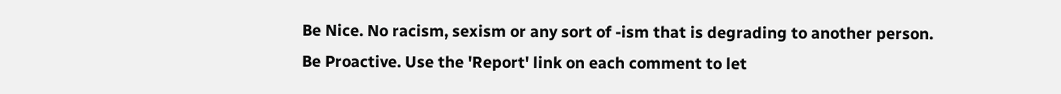Be Nice. No racism, sexism or any sort of -ism that is degrading to another person.
Be Proactive. Use the 'Report' link on each comment to let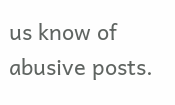us know of abusive posts.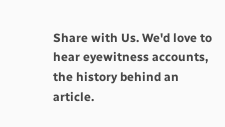Share with Us. We'd love to hear eyewitness accounts, the history behind an article.